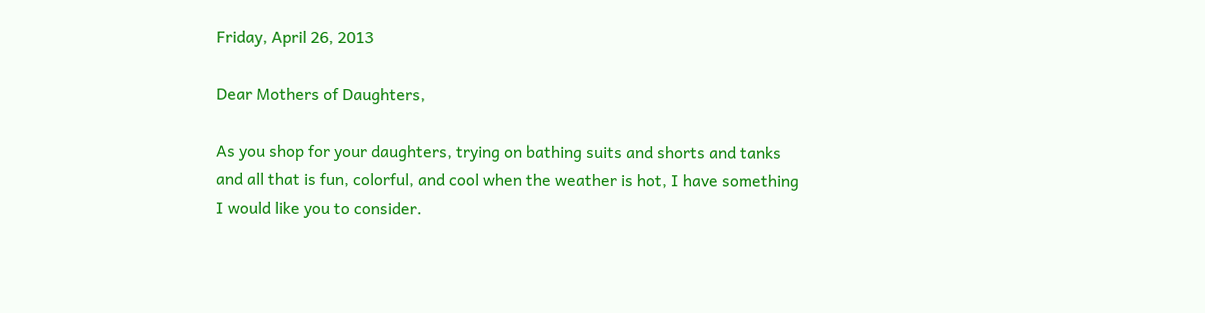Friday, April 26, 2013

Dear Mothers of Daughters,

As you shop for your daughters, trying on bathing suits and shorts and tanks and all that is fun, colorful, and cool when the weather is hot, I have something I would like you to consider.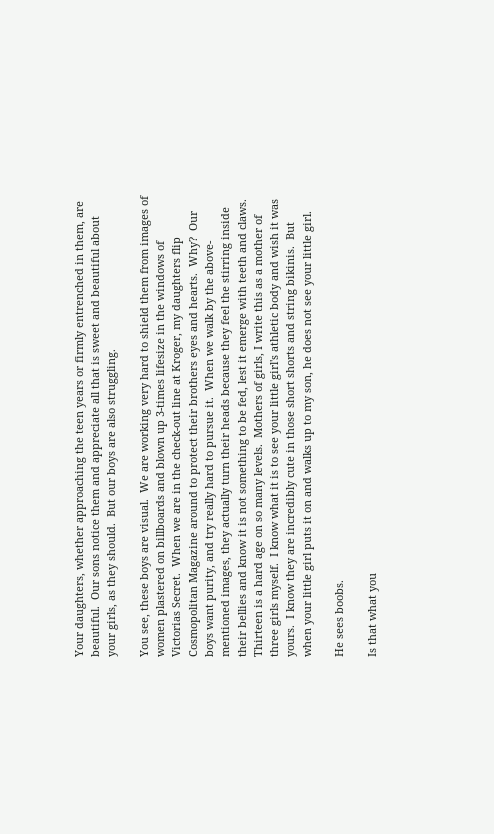Your daughters, whether approaching the teen years or firmly entrenched in them, are beautiful.  Our sons notice them and appreciate all that is sweet and beautiful about your girls, as they should.  But our boys are also struggling.

You see, these boys are visual.  We are working very hard to shield them from images of women plastered on billboards and blown up 3-times lifesize in the windows of Victorias Secret.  When we are in the check-out line at Kroger, my daughters flip Cosmopolitan Magazine around to protect their brothers eyes and hearts.  Why?  Our boys want purity, and try really hard to pursue it.  When we walk by the above-mentioned images, they actually turn their heads because they feel the stirring inside their bellies and know it is not something to be fed, lest it emerge with teeth and claws.  Thirteen is a hard age on so many levels.  Mothers of girls, I write this as a mother of three girls myself.  I know what it is to see your little girl's athletic body and wish it was yours.  I know they are incredibly cute in those short shorts and string bikinis.  But when your little girl puts it on and walks up to my son, he does not see your little girl.

He sees boobs.

Is that what you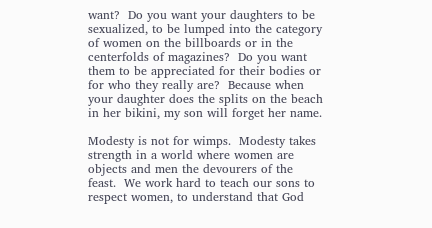want?  Do you want your daughters to be sexualized, to be lumped into the category of women on the billboards or in the centerfolds of magazines?  Do you want them to be appreciated for their bodies or for who they really are?  Because when your daughter does the splits on the beach in her bikini, my son will forget her name.

Modesty is not for wimps.  Modesty takes strength in a world where women are objects and men the devourers of the feast.  We work hard to teach our sons to respect women, to understand that God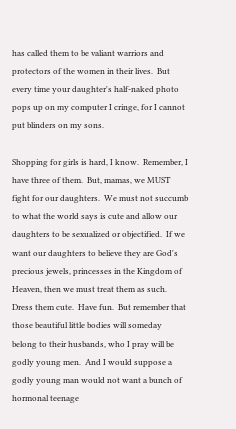has called them to be valiant warriors and protectors of the women in their lives.  But every time your daughter's half-naked photo pops up on my computer I cringe, for I cannot put blinders on my sons.

Shopping for girls is hard, I know.  Remember, I have three of them.  But, mamas, we MUST fight for our daughters.  We must not succumb to what the world says is cute and allow our daughters to be sexualized or objectified.  If we want our daughters to believe they are God's precious jewels, princesses in the Kingdom of Heaven, then we must treat them as such.  Dress them cute.  Have fun.  But remember that those beautiful little bodies will someday belong to their husbands, who I pray will be godly young men.  And I would suppose a godly young man would not want a bunch of hormonal teenage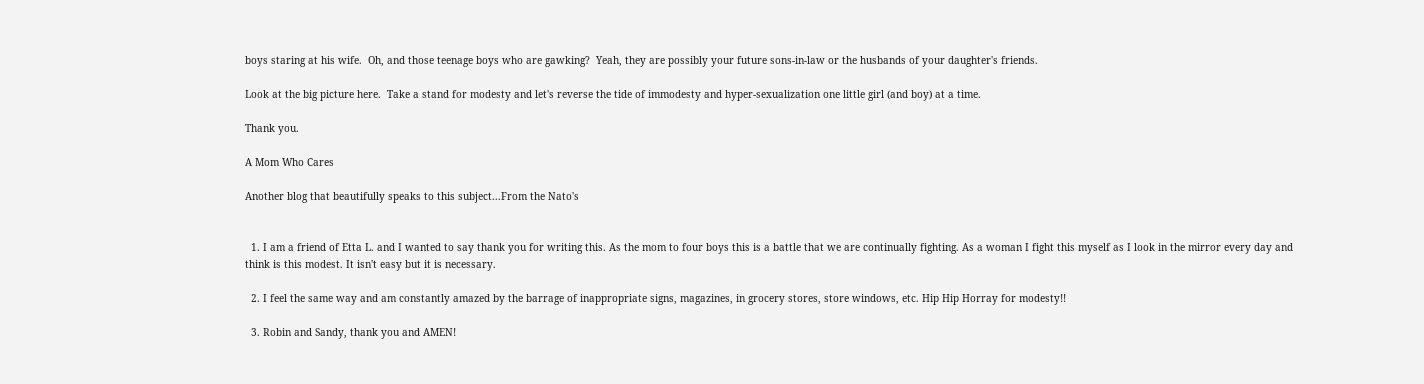boys staring at his wife.  Oh, and those teenage boys who are gawking?  Yeah, they are possibly your future sons-in-law or the husbands of your daughter's friends.

Look at the big picture here.  Take a stand for modesty and let's reverse the tide of immodesty and hyper-sexualization one little girl (and boy) at a time.

Thank you.

A Mom Who Cares

Another blog that beautifully speaks to this subject...From the Nato's


  1. I am a friend of Etta L. and I wanted to say thank you for writing this. As the mom to four boys this is a battle that we are continually fighting. As a woman I fight this myself as I look in the mirror every day and think is this modest. It isn't easy but it is necessary.

  2. I feel the same way and am constantly amazed by the barrage of inappropriate signs, magazines, in grocery stores, store windows, etc. Hip Hip Horray for modesty!!

  3. Robin and Sandy, thank you and AMEN!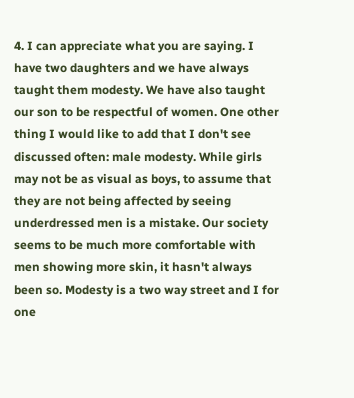4. I can appreciate what you are saying. I have two daughters and we have always taught them modesty. We have also taught our son to be respectful of women. One other thing I would like to add that I don't see discussed often: male modesty. While girls may not be as visual as boys, to assume that they are not being affected by seeing underdressed men is a mistake. Our society seems to be much more comfortable with men showing more skin, it hasn't always been so. Modesty is a two way street and I for one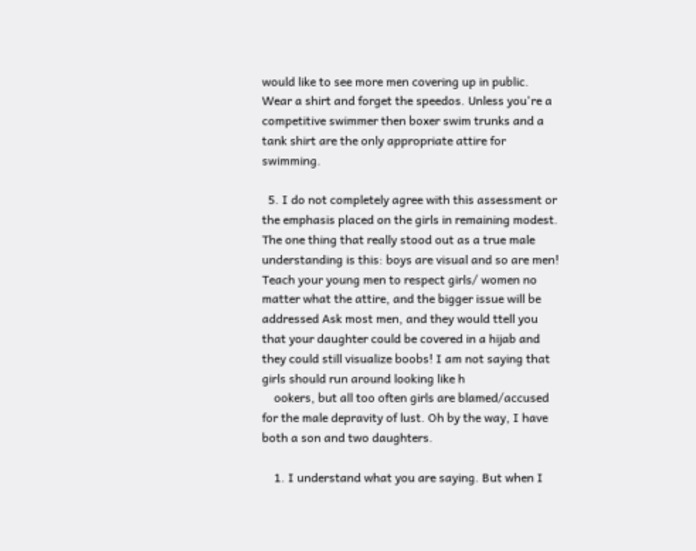would like to see more men covering up in public. Wear a shirt and forget the speedos. Unless you're a competitive swimmer then boxer swim trunks and a tank shirt are the only appropriate attire for swimming.

  5. I do not completely agree with this assessment or the emphasis placed on the girls in remaining modest. The one thing that really stood out as a true male understanding is this: boys are visual and so are men! Teach your young men to respect girls/ women no matter what the attire, and the bigger issue will be addressed Ask most men, and they would ttell you that your daughter could be covered in a hijab and they could still visualize boobs! I am not saying that girls should run around looking like h
    ookers, but all too often girls are blamed/accused for the male depravity of lust. Oh by the way, I have both a son and two daughters.

    1. I understand what you are saying. But when I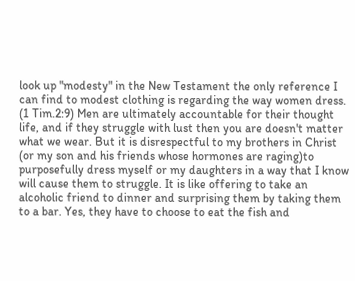look up "modesty" in the New Testament the only reference I can find to modest clothing is regarding the way women dress. (1 Tim.2:9) Men are ultimately accountable for their thought life, and if they struggle with lust then you are doesn't matter what we wear. But it is disrespectful to my brothers in Christ (or my son and his friends whose hormones are raging)to purposefully dress myself or my daughters in a way that I know will cause them to struggle. It is like offering to take an alcoholic friend to dinner and surprising them by taking them to a bar. Yes, they have to choose to eat the fish and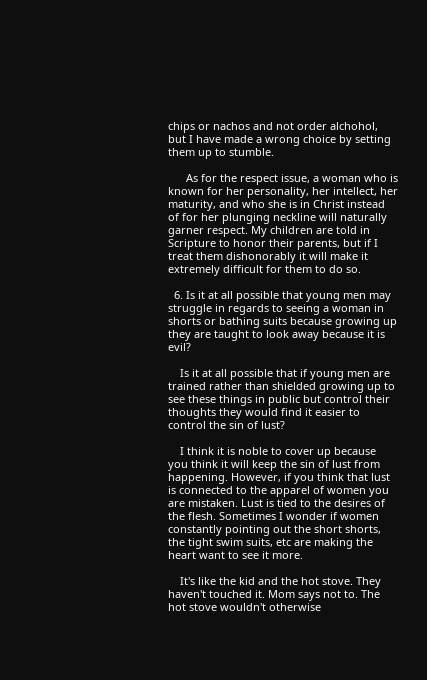chips or nachos and not order alchohol, but I have made a wrong choice by setting them up to stumble.

      As for the respect issue, a woman who is known for her personality, her intellect, her maturity, and who she is in Christ instead of for her plunging neckline will naturally garner respect. My children are told in Scripture to honor their parents, but if I treat them dishonorably it will make it extremely difficult for them to do so.

  6. Is it at all possible that young men may struggle in regards to seeing a woman in shorts or bathing suits because growing up they are taught to look away because it is evil?

    Is it at all possible that if young men are trained rather than shielded growing up to see these things in public but control their thoughts they would find it easier to control the sin of lust?

    I think it is noble to cover up because you think it will keep the sin of lust from happening. However, if you think that lust is connected to the apparel of women you are mistaken. Lust is tied to the desires of the flesh. Sometimes I wonder if women constantly pointing out the short shorts, the tight swim suits, etc are making the heart want to see it more.

    It's like the kid and the hot stove. They haven't touched it. Mom says not to. The hot stove wouldn't otherwise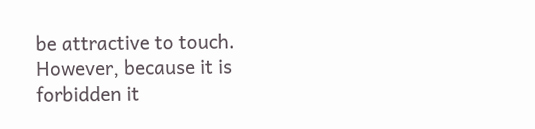be attractive to touch. However, because it is forbidden it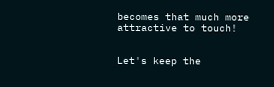becomes that much more attractive to touch!


Let's keep the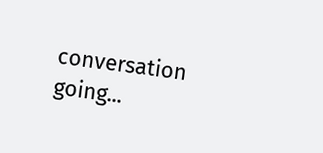conversation going...